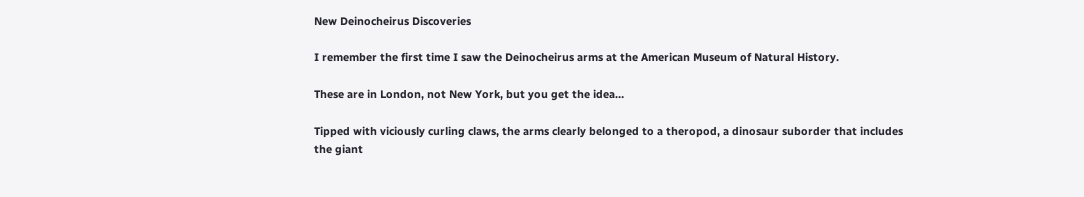New Deinocheirus Discoveries

I remember the first time I saw the Deinocheirus arms at the American Museum of Natural History.

These are in London, not New York, but you get the idea…

Tipped with viciously curling claws, the arms clearly belonged to a theropod, a dinosaur suborder that includes the giant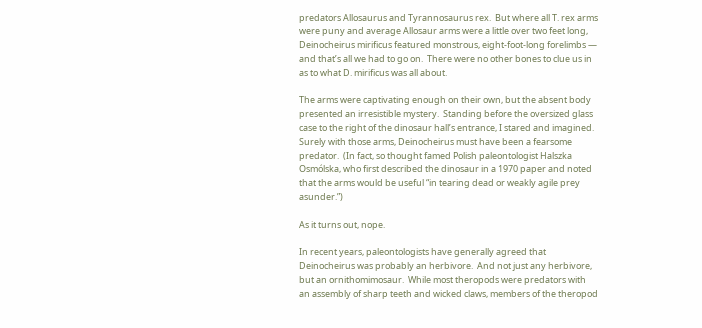predators Allosaurus and Tyrannosaurus rex.  But where all T. rex arms were puny and average Allosaur arms were a little over two feet long, Deinocheirus mirificus featured monstrous, eight-foot-long forelimbs — and that’s all we had to go on.  There were no other bones to clue us in as to what D. mirificus was all about.

The arms were captivating enough on their own, but the absent body presented an irresistible mystery.  Standing before the oversized glass case to the right of the dinosaur hall’s entrance, I stared and imagined.  Surely with those arms, Deinocheirus must have been a fearsome predator.  (In fact, so thought famed Polish paleontologist Halszka Osmólska, who first described the dinosaur in a 1970 paper and noted that the arms would be useful “in tearing dead or weakly agile prey asunder.”)

As it turns out, nope.

In recent years, paleontologists have generally agreed that Deinocheirus was probably an herbivore.  And not just any herbivore, but an ornithomimosaur.  While most theropods were predators with an assembly of sharp teeth and wicked claws, members of the theropod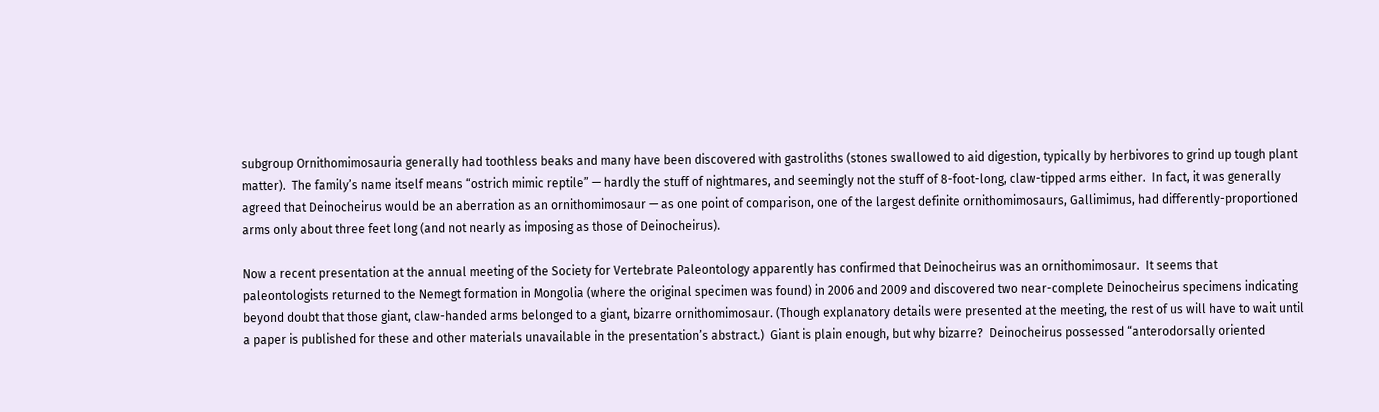subgroup Ornithomimosauria generally had toothless beaks and many have been discovered with gastroliths (stones swallowed to aid digestion, typically by herbivores to grind up tough plant matter).  The family’s name itself means “ostrich mimic reptile” — hardly the stuff of nightmares, and seemingly not the stuff of 8-foot-long, claw-tipped arms either.  In fact, it was generally agreed that Deinocheirus would be an aberration as an ornithomimosaur — as one point of comparison, one of the largest definite ornithomimosaurs, Gallimimus, had differently-proportioned arms only about three feet long (and not nearly as imposing as those of Deinocheirus).

Now a recent presentation at the annual meeting of the Society for Vertebrate Paleontology apparently has confirmed that Deinocheirus was an ornithomimosaur.  It seems that paleontologists returned to the Nemegt formation in Mongolia (where the original specimen was found) in 2006 and 2009 and discovered two near-complete Deinocheirus specimens indicating beyond doubt that those giant, claw-handed arms belonged to a giant, bizarre ornithomimosaur. (Though explanatory details were presented at the meeting, the rest of us will have to wait until a paper is published for these and other materials unavailable in the presentation’s abstract.)  Giant is plain enough, but why bizarre?  Deinocheirus possessed “anterodorsally oriented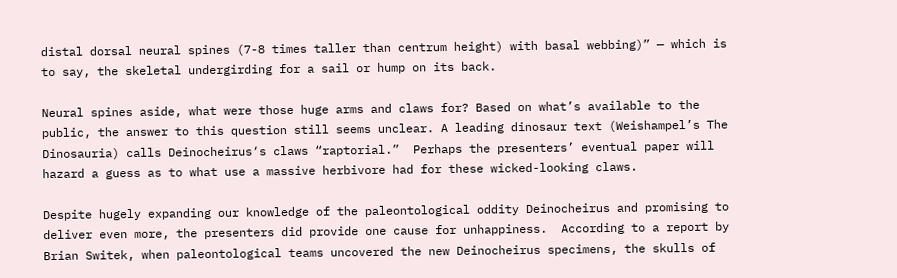distal dorsal neural spines (7-8 times taller than centrum height) with basal webbing)” — which is to say, the skeletal undergirding for a sail or hump on its back.

Neural spines aside, what were those huge arms and claws for? Based on what’s available to the public, the answer to this question still seems unclear. A leading dinosaur text (Weishampel’s The Dinosauria) calls Deinocheirus‘s claws “raptorial.”  Perhaps the presenters’ eventual paper will hazard a guess as to what use a massive herbivore had for these wicked-looking claws.

Despite hugely expanding our knowledge of the paleontological oddity Deinocheirus and promising to deliver even more, the presenters did provide one cause for unhappiness.  According to a report by Brian Switek, when paleontological teams uncovered the new Deinocheirus specimens, the skulls of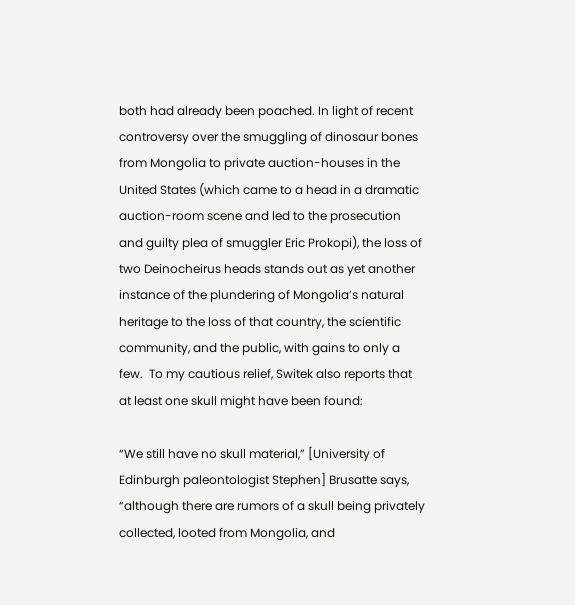both had already been poached. In light of recent controversy over the smuggling of dinosaur bones from Mongolia to private auction-houses in the United States (which came to a head in a dramatic auction-room scene and led to the prosecution and guilty plea of smuggler Eric Prokopi), the loss of two Deinocheirus heads stands out as yet another instance of the plundering of Mongolia’s natural heritage to the loss of that country, the scientific community, and the public, with gains to only a few.  To my cautious relief, Switek also reports that at least one skull might have been found:

“We still have no skull material,” [University of Edinburgh paleontologist Stephen] Brusatte says, “although there are rumors of a skull being privately collected, looted from Mongolia, and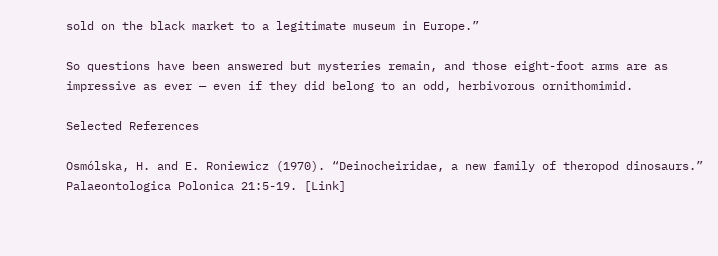sold on the black market to a legitimate museum in Europe.”

So questions have been answered but mysteries remain, and those eight-foot arms are as impressive as ever — even if they did belong to an odd, herbivorous ornithomimid.

Selected References

Osmólska, H. and E. Roniewicz (1970). “Deinocheiridae, a new family of theropod dinosaurs.” Palaeontologica Polonica 21:5-19. [Link]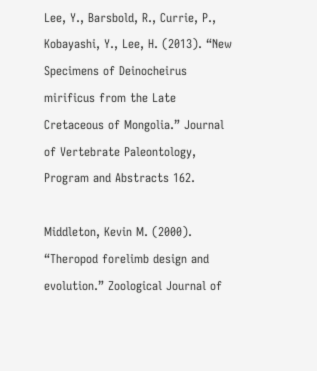Lee, Y., Barsbold, R., Currie, P., Kobayashi, Y., Lee, H. (2013). “New Specimens of Deinocheirus mirificus from the Late Cretaceous of Mongolia.” Journal of Vertebrate Paleontology, Program and Abstracts 162.

Middleton, Kevin M. (2000). “Theropod forelimb design and evolution.” Zoological Journal of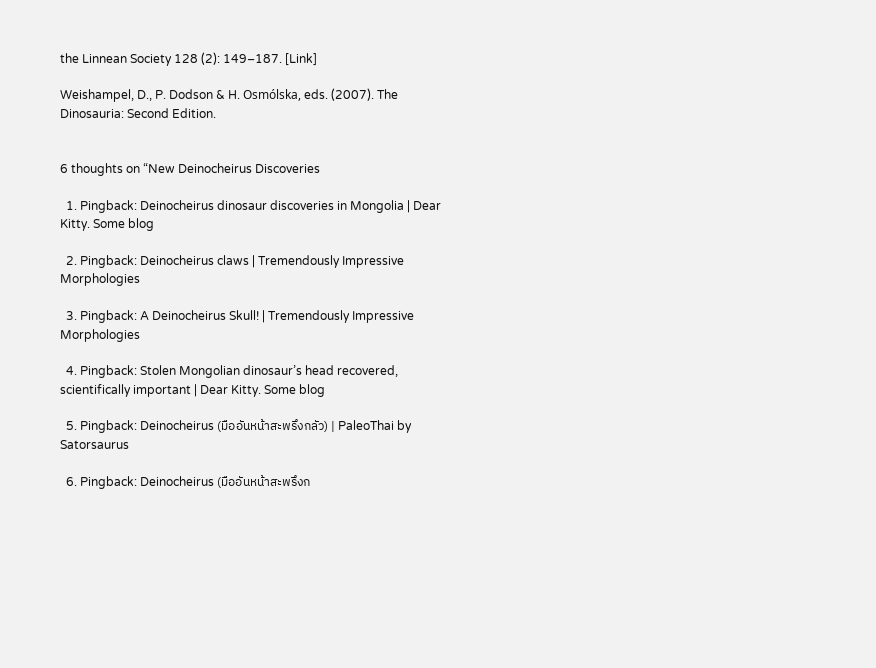the Linnean Society 128 (2): 149–187. [Link]

Weishampel, D., P. Dodson & H. Osmólska, eds. (2007). The Dinosauria: Second Edition.


6 thoughts on “New Deinocheirus Discoveries

  1. Pingback: Deinocheirus dinosaur discoveries in Mongolia | Dear Kitty. Some blog

  2. Pingback: Deinocheirus claws | Tremendously Impressive Morphologies

  3. Pingback: A Deinocheirus Skull! | Tremendously Impressive Morphologies

  4. Pingback: Stolen Mongolian dinosaur’s head recovered, scientifically important | Dear Kitty. Some blog

  5. Pingback: Deinocheirus (มืออันหน้าสะพรึงกลัว) | PaleoThai by Satorsaurus

  6. Pingback: Deinocheirus (มืออันหน้าสะพรึงก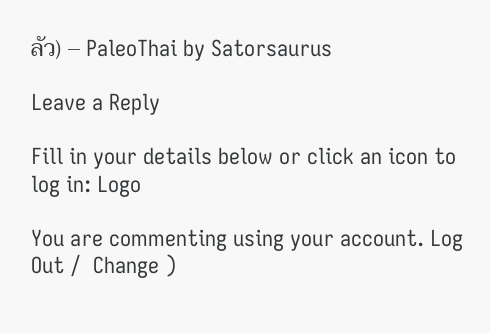ลัว) – PaleoThai by Satorsaurus

Leave a Reply

Fill in your details below or click an icon to log in: Logo

You are commenting using your account. Log Out /  Change )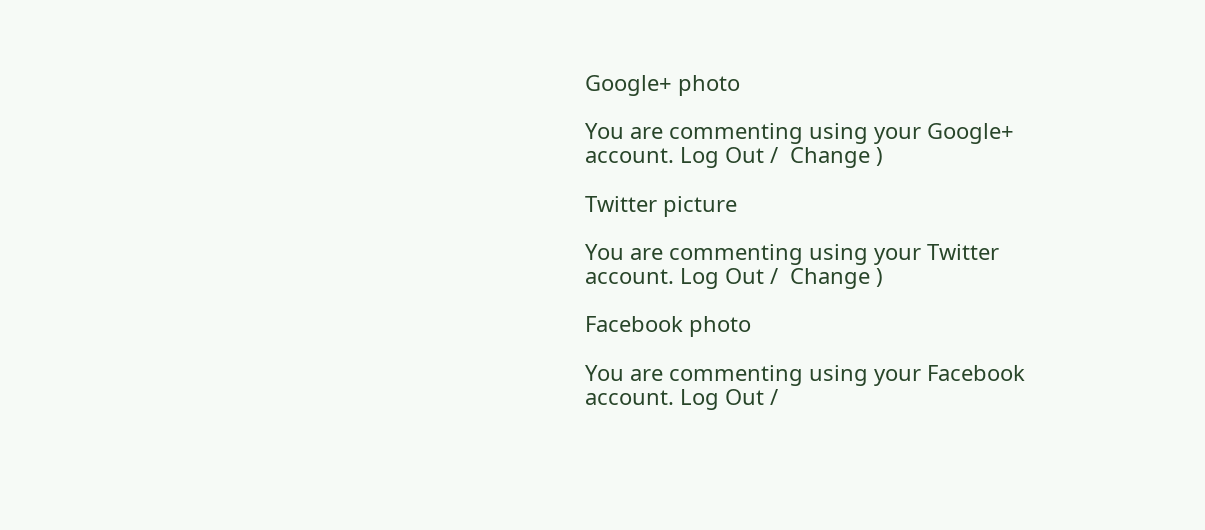Google+ photo

You are commenting using your Google+ account. Log Out /  Change )

Twitter picture

You are commenting using your Twitter account. Log Out /  Change )

Facebook photo

You are commenting using your Facebook account. Log Out /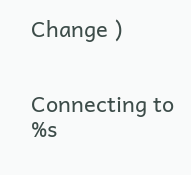Change )


Connecting to %s